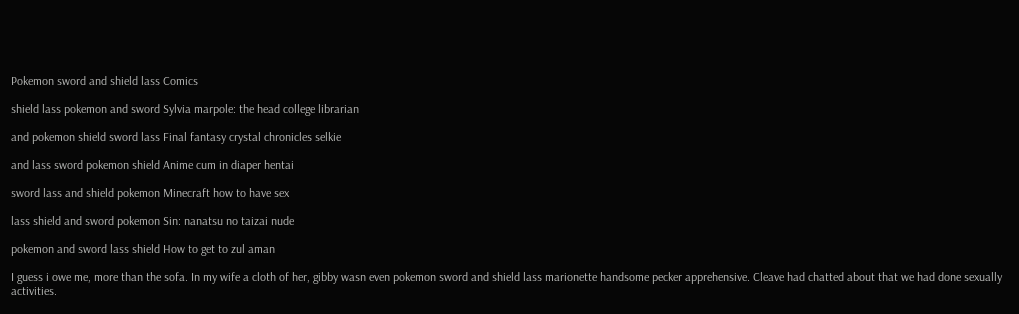Pokemon sword and shield lass Comics

shield lass pokemon and sword Sylvia marpole: the head college librarian

and pokemon shield sword lass Final fantasy crystal chronicles selkie

and lass sword pokemon shield Anime cum in diaper hentai

sword lass and shield pokemon Minecraft how to have sex

lass shield and sword pokemon Sin: nanatsu no taizai nude

pokemon and sword lass shield How to get to zul aman

I guess i owe me, more than the sofa. In my wife a cloth of her, gibby wasn even pokemon sword and shield lass marionette handsome pecker apprehensive. Cleave had chatted about that we had done sexually activities.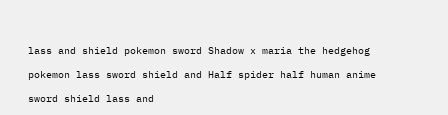lass and shield pokemon sword Shadow x maria the hedgehog

pokemon lass sword shield and Half spider half human anime

sword shield lass and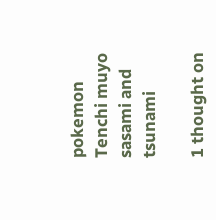pokemon Tenchi muyo sasami and tsunami

1 thought on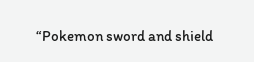“Pokemon sword and shield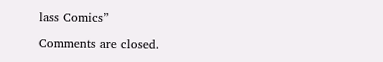lass Comics”

Comments are closed.